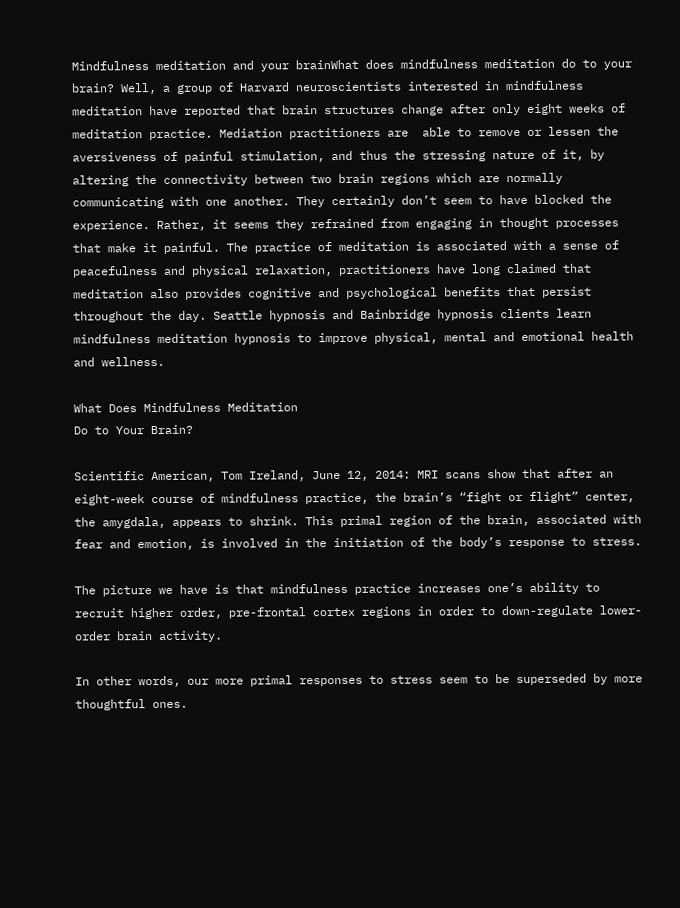Mindfulness meditation and your brainWhat does mindfulness meditation do to your brain? Well, a group of Harvard neuroscientists interested in mindfulness meditation have reported that brain structures change after only eight weeks of meditation practice. Mediation practitioners are  able to remove or lessen the aversiveness of painful stimulation, and thus the stressing nature of it, by altering the connectivity between two brain regions which are normally communicating with one another. They certainly don’t seem to have blocked the experience. Rather, it seems they refrained from engaging in thought processes that make it painful. The practice of meditation is associated with a sense of peacefulness and physical relaxation, practitioners have long claimed that meditation also provides cognitive and psychological benefits that persist throughout the day. Seattle hypnosis and Bainbridge hypnosis clients learn mindfulness meditation hypnosis to improve physical, mental and emotional health and wellness.

What Does Mindfulness Meditation
Do to Your Brain?

Scientific American, Tom Ireland, June 12, 2014: MRI scans show that after an eight-week course of mindfulness practice, the brain’s “fight or flight” center, the amygdala, appears to shrink. This primal region of the brain, associated with fear and emotion, is involved in the initiation of the body’s response to stress.

The picture we have is that mindfulness practice increases one’s ability to recruit higher order, pre-frontal cortex regions in order to down-regulate lower-order brain activity.

In other words, our more primal responses to stress seem to be superseded by more thoughtful ones.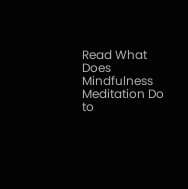Read What Does Mindfulness Meditation Do to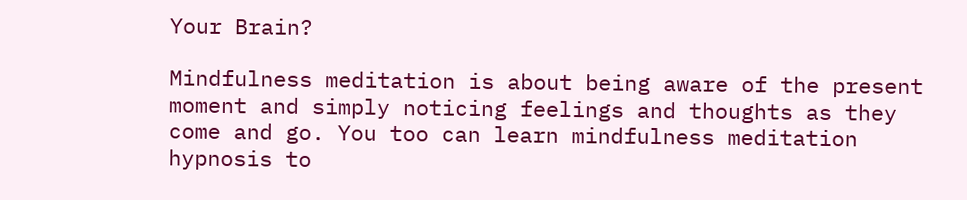Your Brain?

Mindfulness meditation is about being aware of the present moment and simply noticing feelings and thoughts as they come and go. You too can learn mindfulness meditation hypnosis to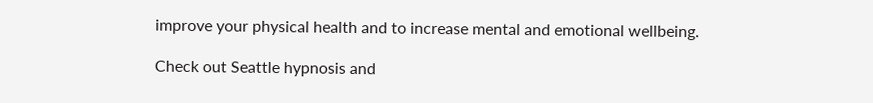improve your physical health and to increase mental and emotional wellbeing.

Check out Seattle hypnosis and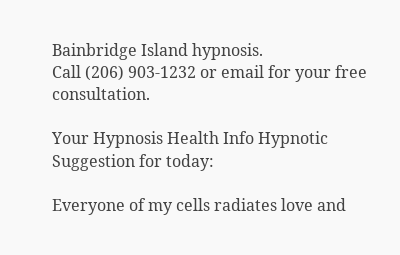Bainbridge Island hypnosis.
Call (206) 903-1232 or email for your free consultation.

Your Hypnosis Health Info Hypnotic Suggestion for today:

Everyone of my cells radiates love and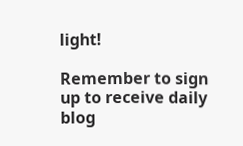light!

Remember to sign up to receive daily blog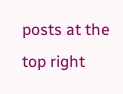posts at the top right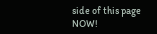side of this page NOW!